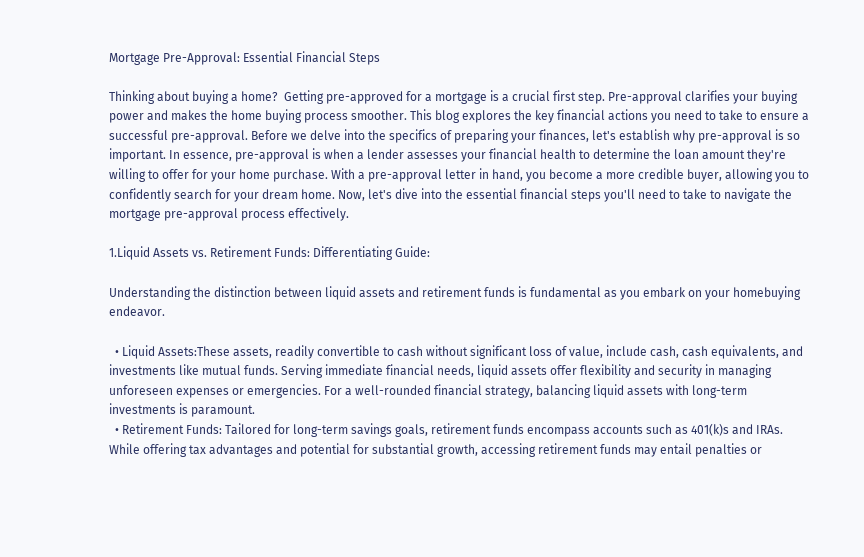Mortgage Pre-Approval: Essential Financial Steps

Thinking about buying a home?  Getting pre-approved for a mortgage is a crucial first step. Pre-approval clarifies your buying power and makes the home buying process smoother. This blog explores the key financial actions you need to take to ensure a successful pre-approval. Before we delve into the specifics of preparing your finances, let's establish why pre-approval is so important. In essence, pre-approval is when a lender assesses your financial health to determine the loan amount they're willing to offer for your home purchase. With a pre-approval letter in hand, you become a more credible buyer, allowing you to confidently search for your dream home. Now, let's dive into the essential financial steps you'll need to take to navigate the mortgage pre-approval process effectively.

1.Liquid Assets vs. Retirement Funds: Differentiating Guide:

Understanding the distinction between liquid assets and retirement funds is fundamental as you embark on your homebuying endeavor.

  • Liquid Assets:These assets, readily convertible to cash without significant loss of value, include cash, cash equivalents, and investments like mutual funds. Serving immediate financial needs, liquid assets offer flexibility and security in managing unforeseen expenses or emergencies. For a well-rounded financial strategy, balancing liquid assets with long-term investments is paramount.
  • Retirement Funds: Tailored for long-term savings goals, retirement funds encompass accounts such as 401(k)s and IRAs. While offering tax advantages and potential for substantial growth, accessing retirement funds may entail penalties or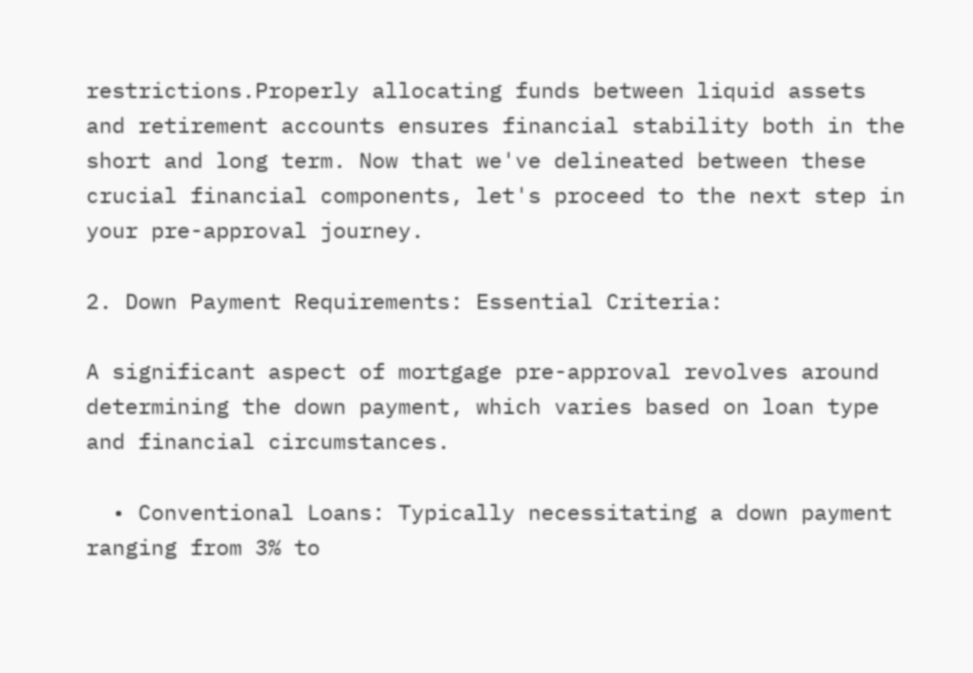restrictions.Properly allocating funds between liquid assets and retirement accounts ensures financial stability both in the short and long term. Now that we've delineated between these crucial financial components, let's proceed to the next step in your pre-approval journey.

2. Down Payment Requirements: Essential Criteria:

A significant aspect of mortgage pre-approval revolves around determining the down payment, which varies based on loan type and financial circumstances.

  • Conventional Loans: Typically necessitating a down payment ranging from 3% to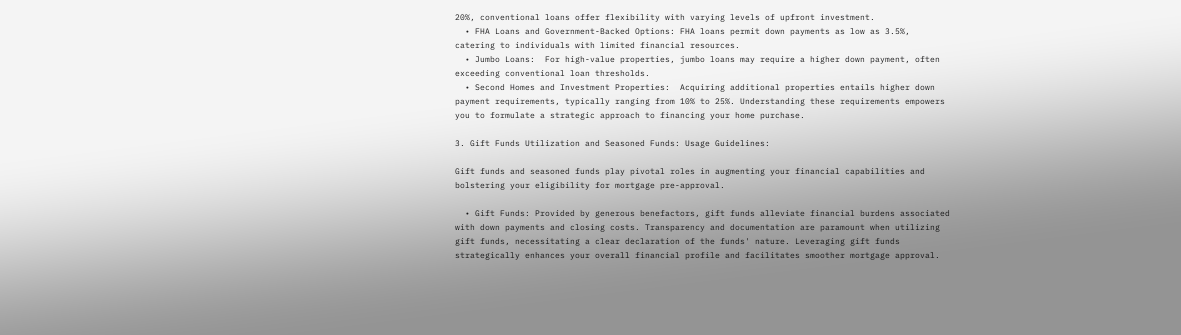20%, conventional loans offer flexibility with varying levels of upfront investment.
  • FHA Loans and Government-Backed Options: FHA loans permit down payments as low as 3.5%, catering to individuals with limited financial resources.
  • Jumbo Loans:  For high-value properties, jumbo loans may require a higher down payment, often exceeding conventional loan thresholds.
  • Second Homes and Investment Properties:  Acquiring additional properties entails higher down payment requirements, typically ranging from 10% to 25%. Understanding these requirements empowers you to formulate a strategic approach to financing your home purchase.

3. Gift Funds Utilization and Seasoned Funds: Usage Guidelines:

Gift funds and seasoned funds play pivotal roles in augmenting your financial capabilities and bolstering your eligibility for mortgage pre-approval.

  • Gift Funds: Provided by generous benefactors, gift funds alleviate financial burdens associated with down payments and closing costs. Transparency and documentation are paramount when utilizing gift funds, necessitating a clear declaration of the funds' nature. Leveraging gift funds strategically enhances your overall financial profile and facilitates smoother mortgage approval.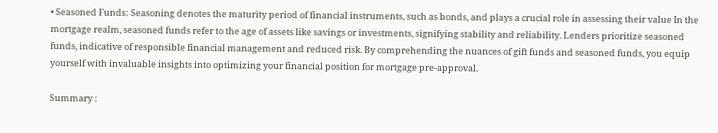• Seasoned Funds: Seasoning denotes the maturity period of financial instruments, such as bonds, and plays a crucial role in assessing their value In the mortgage realm, seasoned funds refer to the age of assets like savings or investments, signifying stability and reliability. Lenders prioritize seasoned funds, indicative of responsible financial management and reduced risk. By comprehending the nuances of gift funds and seasoned funds, you equip yourself with invaluable insights into optimizing your financial position for mortgage pre-approval.

Summary :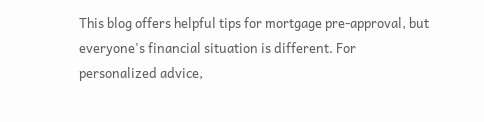This blog offers helpful tips for mortgage pre-approval, but everyone's financial situation is different. For personalized advice,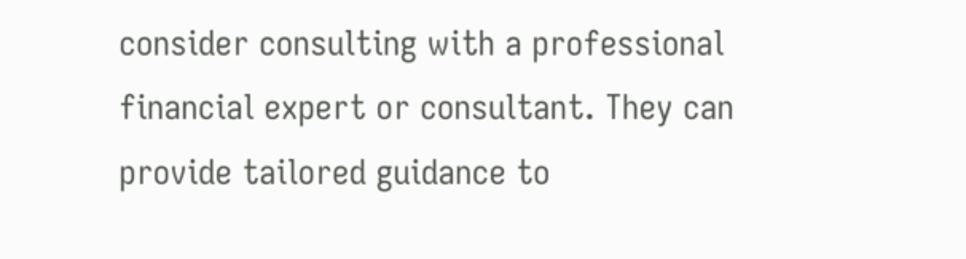consider consulting with a professional financial expert or consultant. They can provide tailored guidance to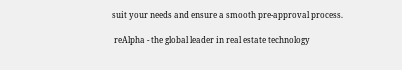suit your needs and ensure a smooth pre-approval process.

 reAlpha - the global leader in real estate technology